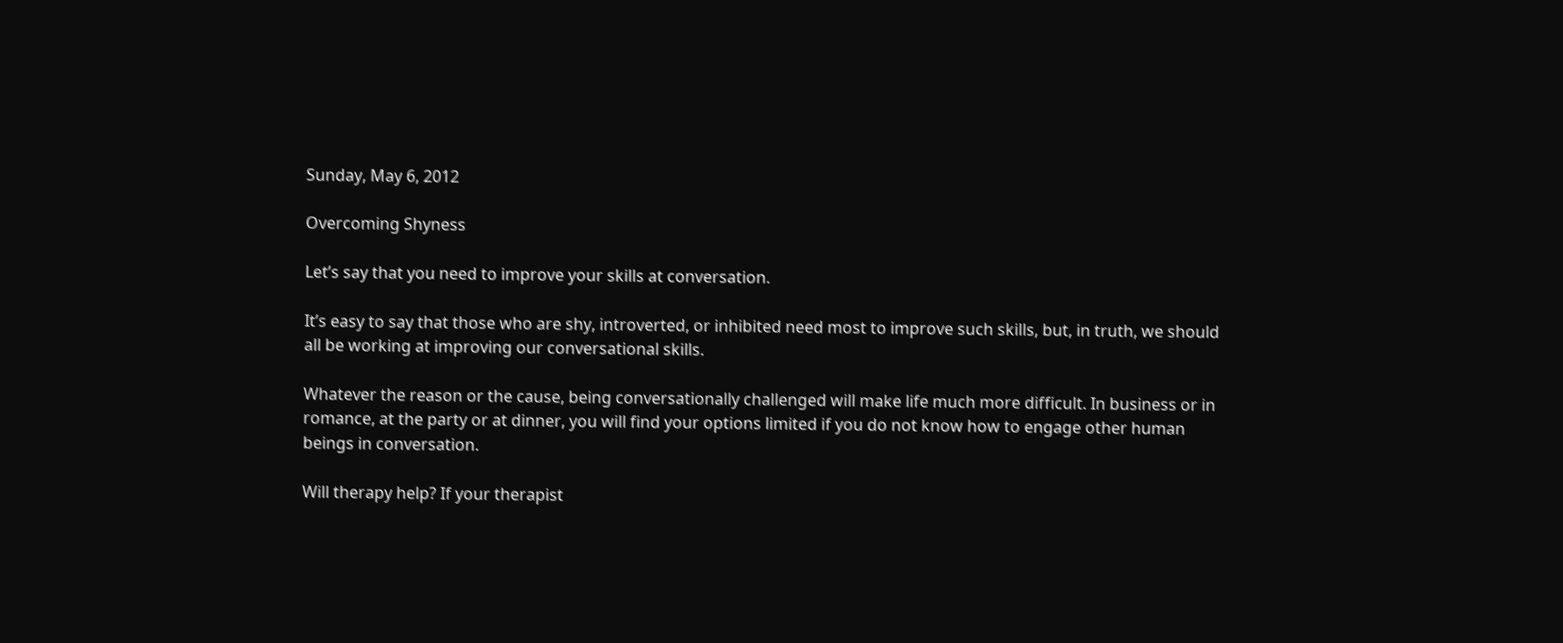Sunday, May 6, 2012

Overcoming Shyness

Let’s say that you need to improve your skills at conversation.

It’s easy to say that those who are shy, introverted, or inhibited need most to improve such skills, but, in truth, we should all be working at improving our conversational skills.

Whatever the reason or the cause, being conversationally challenged will make life much more difficult. In business or in romance, at the party or at dinner, you will find your options limited if you do not know how to engage other human beings in conversation.

Will therapy help? If your therapist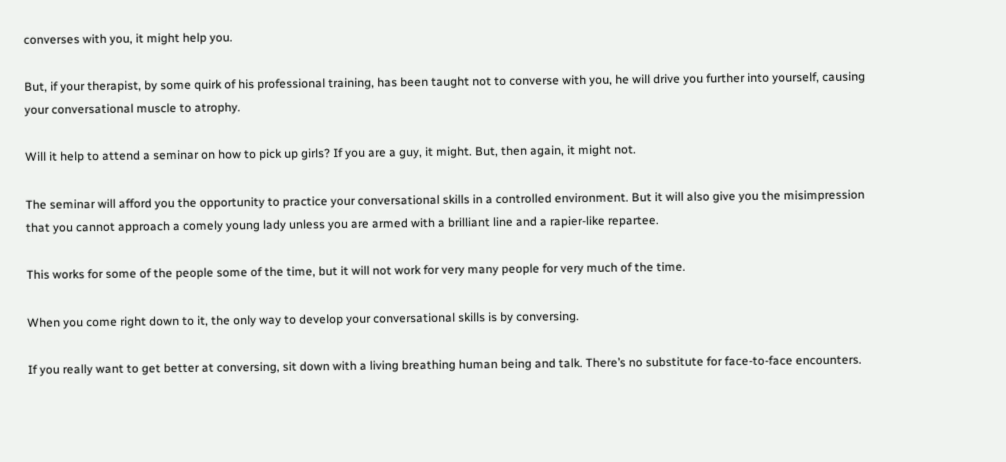converses with you, it might help you.

But, if your therapist, by some quirk of his professional training, has been taught not to converse with you, he will drive you further into yourself, causing your conversational muscle to atrophy.

Will it help to attend a seminar on how to pick up girls? If you are a guy, it might. But, then again, it might not.

The seminar will afford you the opportunity to practice your conversational skills in a controlled environment. But it will also give you the misimpression that you cannot approach a comely young lady unless you are armed with a brilliant line and a rapier-like repartee.

This works for some of the people some of the time, but it will not work for very many people for very much of the time.

When you come right down to it, the only way to develop your conversational skills is by conversing.

If you really want to get better at conversing, sit down with a living breathing human being and talk. There’s no substitute for face-to-face encounters.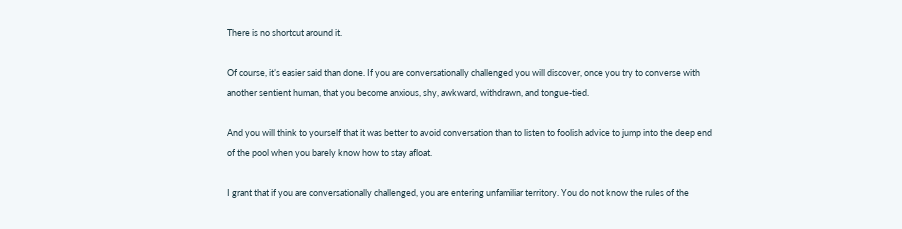There is no shortcut around it.

Of course, it’s easier said than done. If you are conversationally challenged you will discover, once you try to converse with another sentient human, that you become anxious, shy, awkward, withdrawn, and tongue-tied.

And you will think to yourself that it was better to avoid conversation than to listen to foolish advice to jump into the deep end of the pool when you barely know how to stay afloat.

I grant that if you are conversationally challenged, you are entering unfamiliar territory. You do not know the rules of the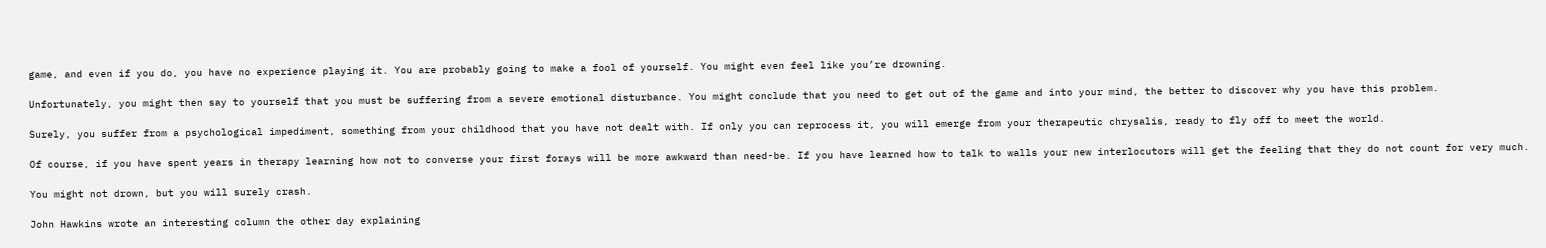game, and even if you do, you have no experience playing it. You are probably going to make a fool of yourself. You might even feel like you’re drowning.

Unfortunately, you might then say to yourself that you must be suffering from a severe emotional disturbance. You might conclude that you need to get out of the game and into your mind, the better to discover why you have this problem.

Surely, you suffer from a psychological impediment, something from your childhood that you have not dealt with. If only you can reprocess it, you will emerge from your therapeutic chrysalis, ready to fly off to meet the world.

Of course, if you have spent years in therapy learning how not to converse your first forays will be more awkward than need-be. If you have learned how to talk to walls your new interlocutors will get the feeling that they do not count for very much.

You might not drown, but you will surely crash.

John Hawkins wrote an interesting column the other day explaining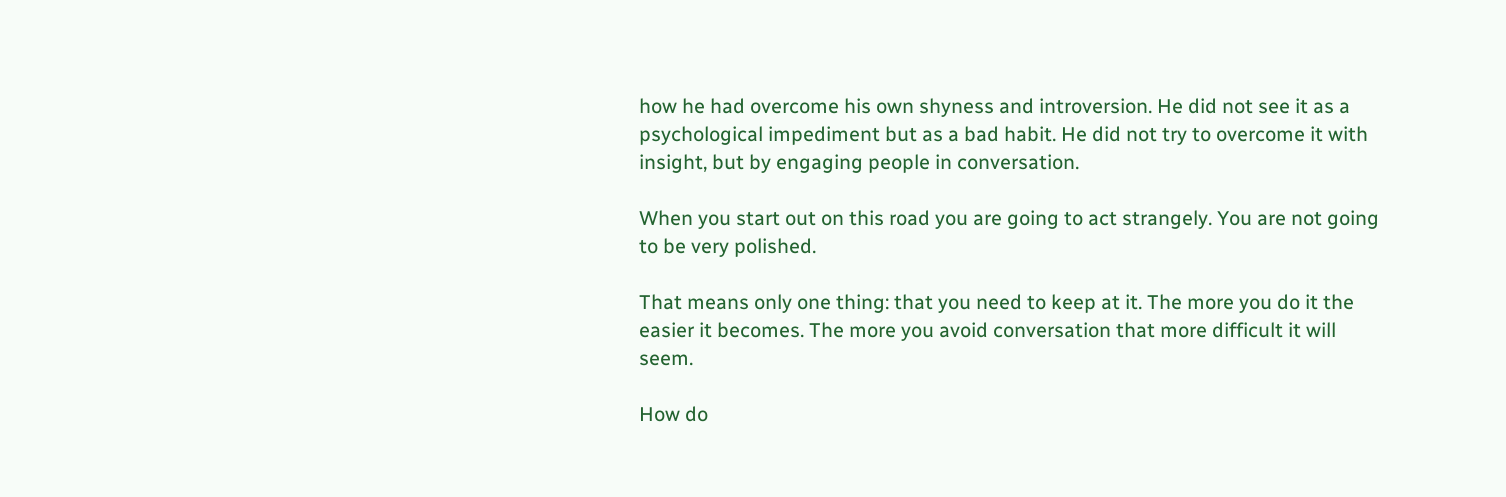how he had overcome his own shyness and introversion. He did not see it as a psychological impediment but as a bad habit. He did not try to overcome it with insight, but by engaging people in conversation.

When you start out on this road you are going to act strangely. You are not going to be very polished.

That means only one thing: that you need to keep at it. The more you do it the easier it becomes. The more you avoid conversation that more difficult it will seem.

How do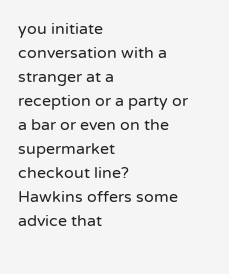you initiate conversation with a stranger at a reception or a party or a bar or even on the supermarket checkout line? Hawkins offers some advice that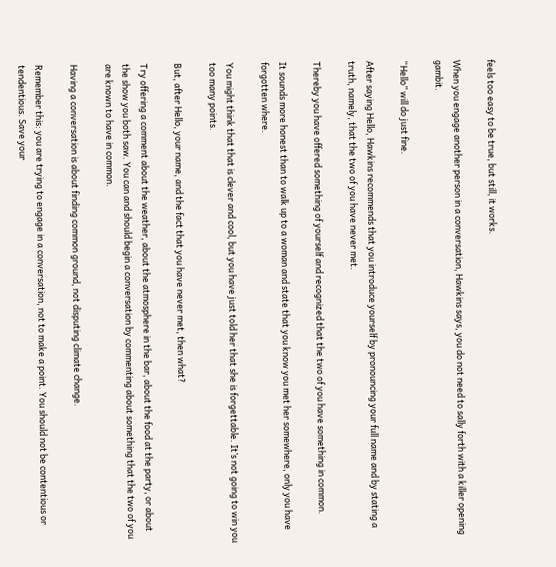feels too easy to be true, but still, it works.

When you engage another person in a conversation, Hawkins says, you do not need to sally forth with a killer opening gambit.

“Hello” will do just fine.

After saying Hello, Hawkins recommends that you introduce yourself by pronouncing your full name and by stating a truth, namely, that the two of you have never met.

Thereby you have offered something of yourself and recognized that the two of you have something in common.

It sounds more honest than to walk up to a woman and state that you know you met her somewhere, only you have forgotten where.

You might think that that is clever and cool, but you have just told her that she is forgettable. It’s not going to win you too many points.

But, after Hello, your name, and the fact that you have never met, then what?

Try offering a comment about the weather, about the atmosphere in the bar, about the food at the party, or about the show you both saw. You can and should begin a conversation by commenting about something that the two of you are known to have in common.

Having a conversation is about finding common ground, not disputing climate change.

Remember this: you are trying to engage in a conversation, not to make a point. You should not be contentious or tendentious. Save your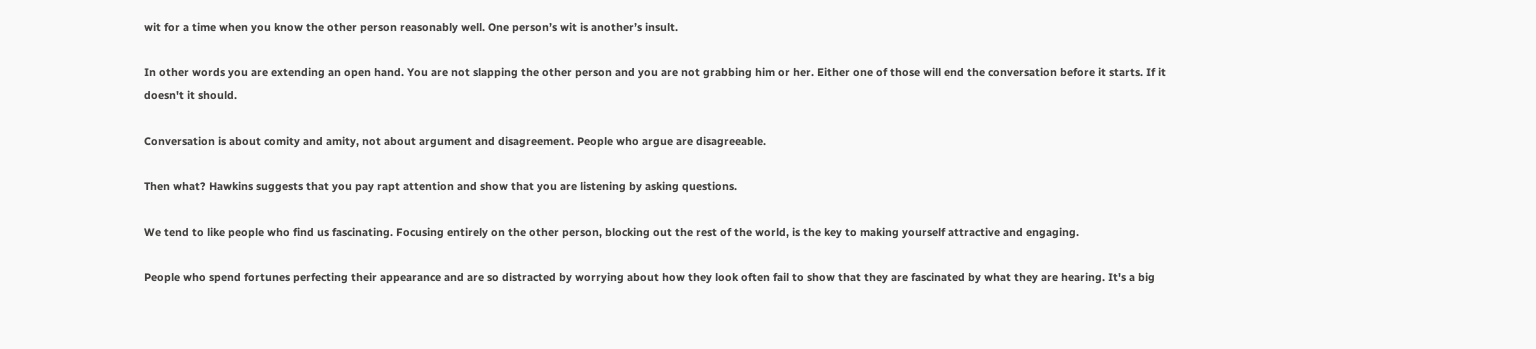wit for a time when you know the other person reasonably well. One person’s wit is another’s insult.

In other words you are extending an open hand. You are not slapping the other person and you are not grabbing him or her. Either one of those will end the conversation before it starts. If it doesn't it should.

Conversation is about comity and amity, not about argument and disagreement. People who argue are disagreeable.

Then what? Hawkins suggests that you pay rapt attention and show that you are listening by asking questions.

We tend to like people who find us fascinating. Focusing entirely on the other person, blocking out the rest of the world, is the key to making yourself attractive and engaging.

People who spend fortunes perfecting their appearance and are so distracted by worrying about how they look often fail to show that they are fascinated by what they are hearing. It's a big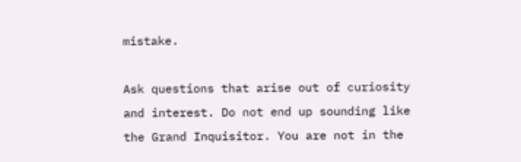mistake.

Ask questions that arise out of curiosity and interest. Do not end up sounding like the Grand Inquisitor. You are not in the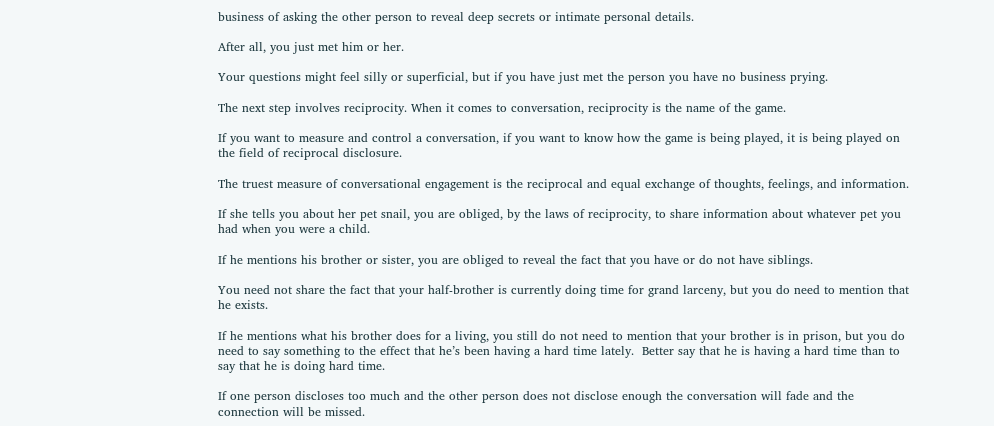business of asking the other person to reveal deep secrets or intimate personal details.

After all, you just met him or her.

Your questions might feel silly or superficial, but if you have just met the person you have no business prying.

The next step involves reciprocity. When it comes to conversation, reciprocity is the name of the game.

If you want to measure and control a conversation, if you want to know how the game is being played, it is being played on the field of reciprocal disclosure.

The truest measure of conversational engagement is the reciprocal and equal exchange of thoughts, feelings, and information.

If she tells you about her pet snail, you are obliged, by the laws of reciprocity, to share information about whatever pet you had when you were a child.

If he mentions his brother or sister, you are obliged to reveal the fact that you have or do not have siblings.

You need not share the fact that your half-brother is currently doing time for grand larceny, but you do need to mention that he exists.

If he mentions what his brother does for a living, you still do not need to mention that your brother is in prison, but you do need to say something to the effect that he’s been having a hard time lately.  Better say that he is having a hard time than to say that he is doing hard time.

If one person discloses too much and the other person does not disclose enough the conversation will fade and the connection will be missed.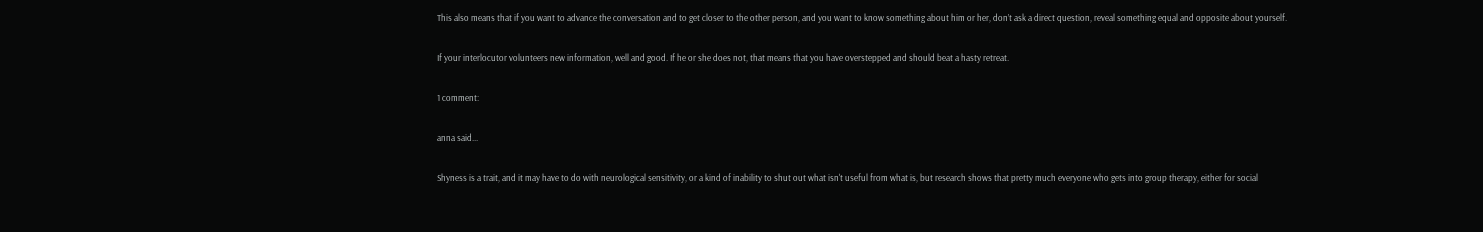This also means that if you want to advance the conversation and to get closer to the other person, and you want to know something about him or her, don’t ask a direct question, reveal something equal and opposite about yourself.

If your interlocutor volunteers new information, well and good. If he or she does not, that means that you have overstepped and should beat a hasty retreat.

1 comment:

anna said...

Shyness is a trait, and it may have to do with neurological sensitivity, or a kind of inability to shut out what isn't useful from what is, but research shows that pretty much everyone who gets into group therapy, either for social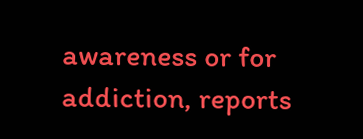awareness or for addiction, reports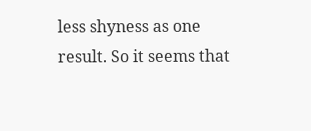less shyness as one result. So it seems that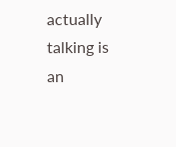actually talking is an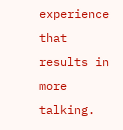experience that results in more talking.